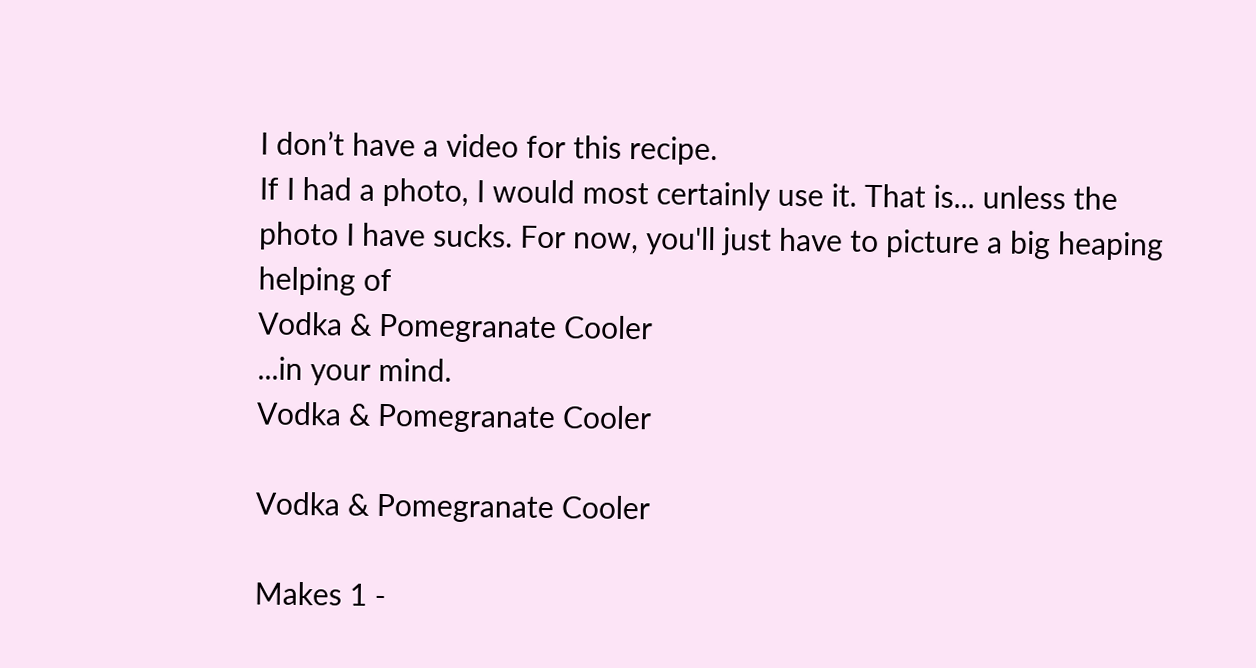I don’t have a video for this recipe.
If I had a photo, I would most certainly use it. That is... unless the photo I have sucks. For now, you'll just have to picture a big heaping helping of
Vodka & Pomegranate Cooler
...in your mind.
Vodka & Pomegranate Cooler

Vodka & Pomegranate Cooler

Makes 1 -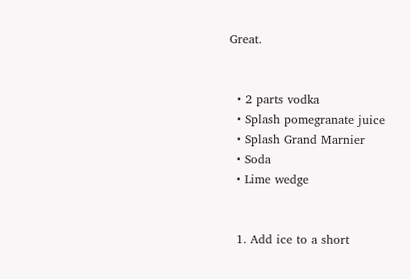Great.


  • 2 parts vodka
  • Splash pomegranate juice
  • Splash Grand Marnier
  • Soda
  • Lime wedge


  1. Add ice to a short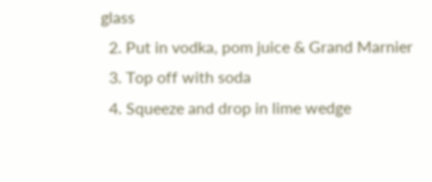glass
  2. Put in vodka, pom juice & Grand Marnier
  3. Top off with soda
  4. Squeeze and drop in lime wedge